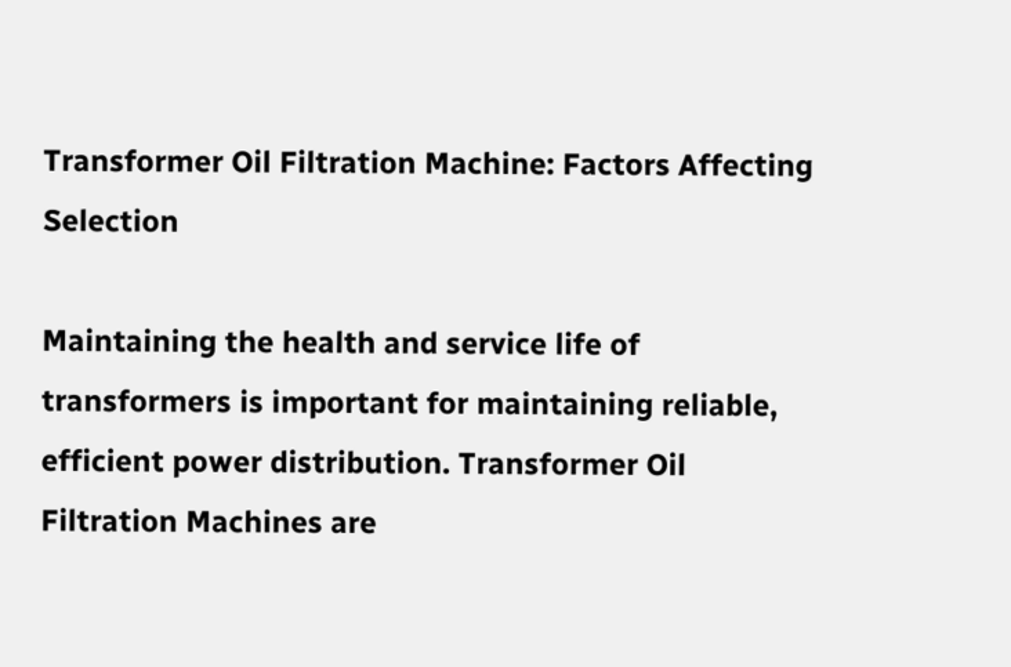Transformer Oil Filtration Machine: Factors Affecting Selection

Maintaining the health and service life of transformers is important for maintaining reliable, efficient power distribution. Transformer Oil Filtration Machines are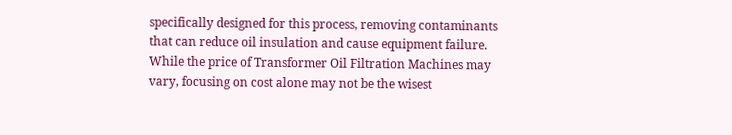specifically designed for this process, removing contaminants that can reduce oil insulation and cause equipment failure. While the price of Transformer Oil Filtration Machines may vary, focusing on cost alone may not be the wisest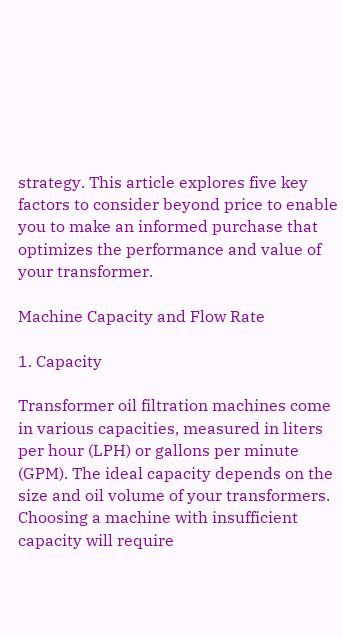strategy. This article explores five key factors to consider beyond price to enable you to make an informed purchase that optimizes the performance and value of your transformer.

Machine Capacity and Flow Rate

1. Capacity

Transformer oil filtration machines come in various capacities, measured in liters per hour (LPH) or gallons per minute (GPM). The ideal capacity depends on the size and oil volume of your transformers. Choosing a machine with insufficient capacity will require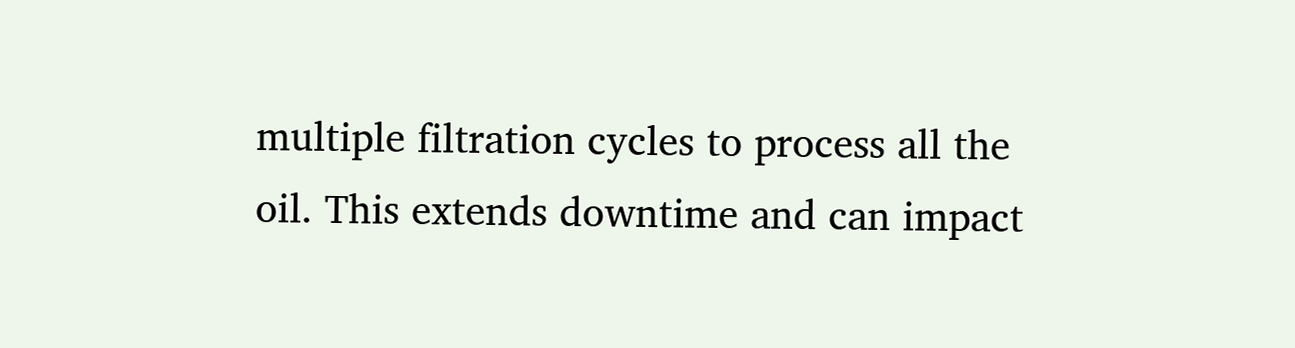multiple filtration cycles to process all the oil. This extends downtime and can impact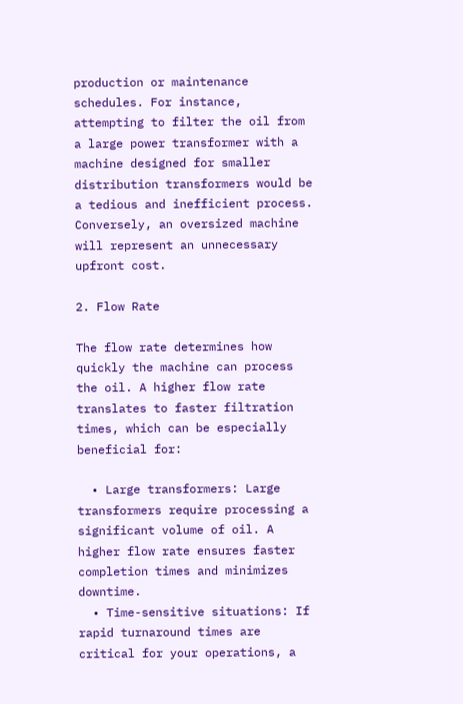production or maintenance schedules. For instance, attempting to filter the oil from a large power transformer with a machine designed for smaller distribution transformers would be a tedious and inefficient process. Conversely, an oversized machine will represent an unnecessary upfront cost.

2. Flow Rate

The flow rate determines how quickly the machine can process the oil. A higher flow rate translates to faster filtration times, which can be especially beneficial for:

  • Large transformers: Large transformers require processing a significant volume of oil. A higher flow rate ensures faster completion times and minimizes downtime.
  • Time-sensitive situations: If rapid turnaround times are critical for your operations, a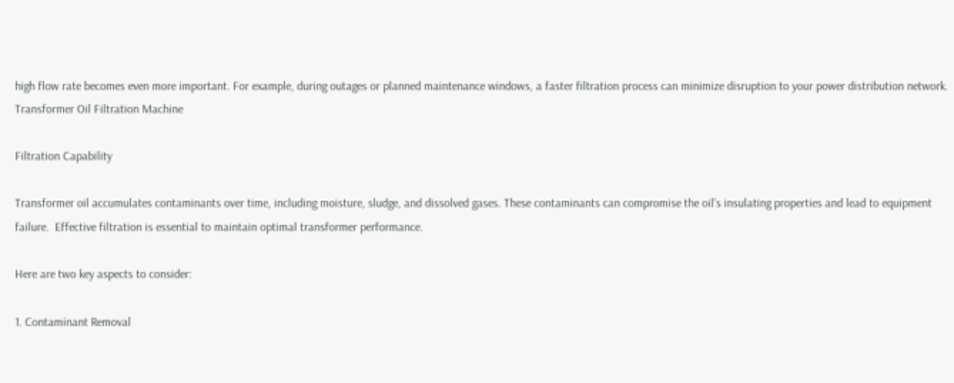high flow rate becomes even more important. For example, during outages or planned maintenance windows, a faster filtration process can minimize disruption to your power distribution network.
Transformer Oil Filtration Machine

Filtration Capability

Transformer oil accumulates contaminants over time, including moisture, sludge, and dissolved gases. These contaminants can compromise the oil’s insulating properties and lead to equipment failure.  Effective filtration is essential to maintain optimal transformer performance.

Here are two key aspects to consider:

1. Contaminant Removal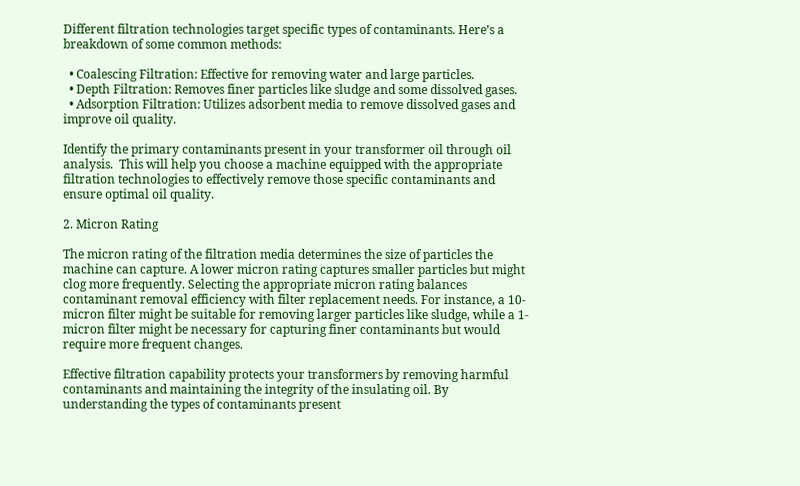Different filtration technologies target specific types of contaminants. Here’s a breakdown of some common methods:

  • Coalescing Filtration: Effective for removing water and large particles.
  • Depth Filtration: Removes finer particles like sludge and some dissolved gases.
  • Adsorption Filtration: Utilizes adsorbent media to remove dissolved gases and improve oil quality.

Identify the primary contaminants present in your transformer oil through oil analysis.  This will help you choose a machine equipped with the appropriate filtration technologies to effectively remove those specific contaminants and ensure optimal oil quality.

2. Micron Rating

The micron rating of the filtration media determines the size of particles the machine can capture. A lower micron rating captures smaller particles but might clog more frequently. Selecting the appropriate micron rating balances contaminant removal efficiency with filter replacement needs. For instance, a 10-micron filter might be suitable for removing larger particles like sludge, while a 1-micron filter might be necessary for capturing finer contaminants but would require more frequent changes.

Effective filtration capability protects your transformers by removing harmful contaminants and maintaining the integrity of the insulating oil. By understanding the types of contaminants present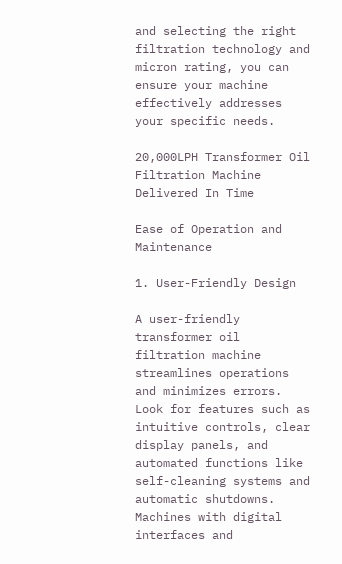and selecting the right filtration technology and micron rating, you can ensure your machine effectively addresses your specific needs.

20,000LPH Transformer Oil Filtration Machine Delivered In Time

Ease of Operation and Maintenance

1. User-Friendly Design

A user-friendly transformer oil filtration machine streamlines operations and minimizes errors. Look for features such as intuitive controls, clear display panels, and automated functions like self-cleaning systems and automatic shutdowns. Machines with digital interfaces and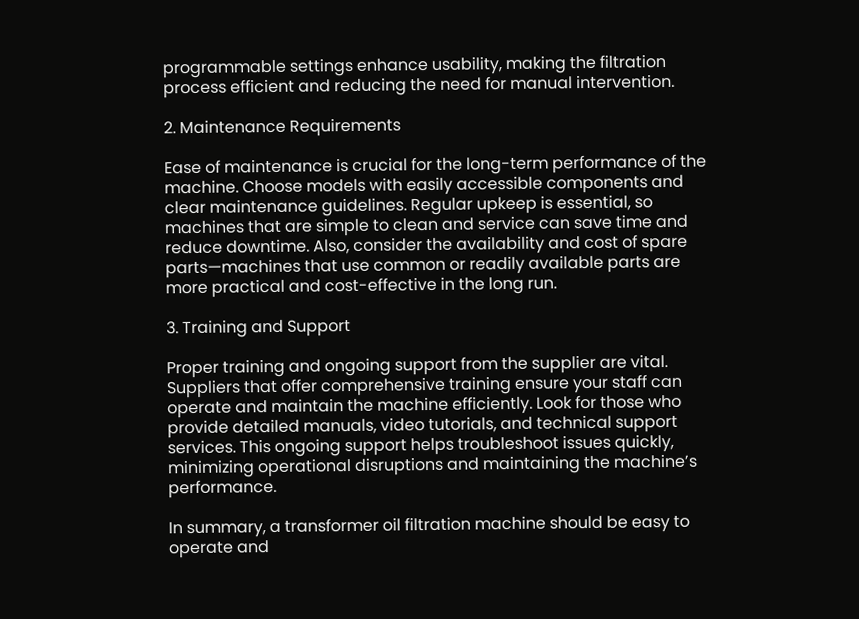programmable settings enhance usability, making the filtration process efficient and reducing the need for manual intervention.

2. Maintenance Requirements

Ease of maintenance is crucial for the long-term performance of the machine. Choose models with easily accessible components and clear maintenance guidelines. Regular upkeep is essential, so machines that are simple to clean and service can save time and reduce downtime. Also, consider the availability and cost of spare parts—machines that use common or readily available parts are more practical and cost-effective in the long run.

3. Training and Support

Proper training and ongoing support from the supplier are vital. Suppliers that offer comprehensive training ensure your staff can operate and maintain the machine efficiently. Look for those who provide detailed manuals, video tutorials, and technical support services. This ongoing support helps troubleshoot issues quickly, minimizing operational disruptions and maintaining the machine’s performance.

In summary, a transformer oil filtration machine should be easy to operate and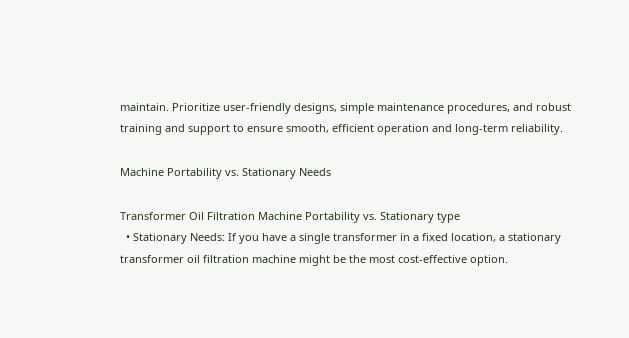maintain. Prioritize user-friendly designs, simple maintenance procedures, and robust training and support to ensure smooth, efficient operation and long-term reliability.

Machine Portability vs. Stationary Needs

Transformer Oil Filtration Machine Portability vs. Stationary type
  • Stationary Needs: If you have a single transformer in a fixed location, a stationary transformer oil filtration machine might be the most cost-effective option.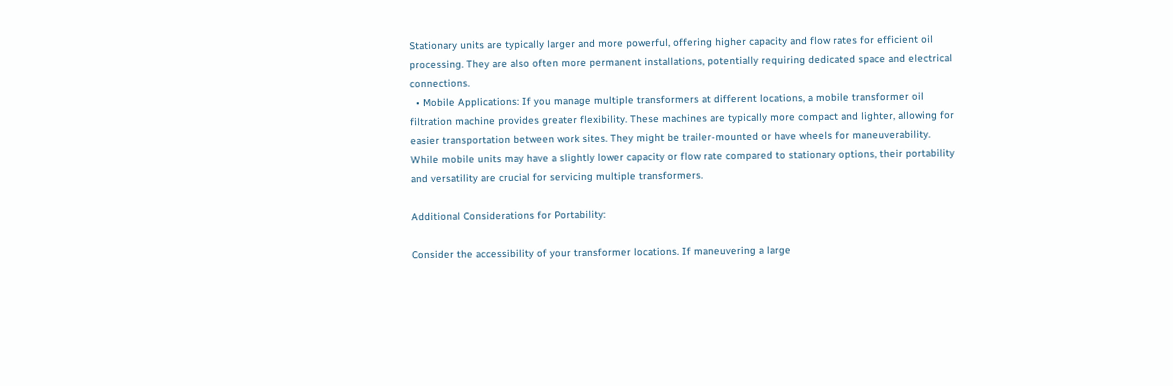Stationary units are typically larger and more powerful, offering higher capacity and flow rates for efficient oil processing. They are also often more permanent installations, potentially requiring dedicated space and electrical connections.
  • Mobile Applications: If you manage multiple transformers at different locations, a mobile transformer oil filtration machine provides greater flexibility. These machines are typically more compact and lighter, allowing for easier transportation between work sites. They might be trailer-mounted or have wheels for maneuverability. While mobile units may have a slightly lower capacity or flow rate compared to stationary options, their portability and versatility are crucial for servicing multiple transformers.

Additional Considerations for Portability:

Consider the accessibility of your transformer locations. If maneuvering a large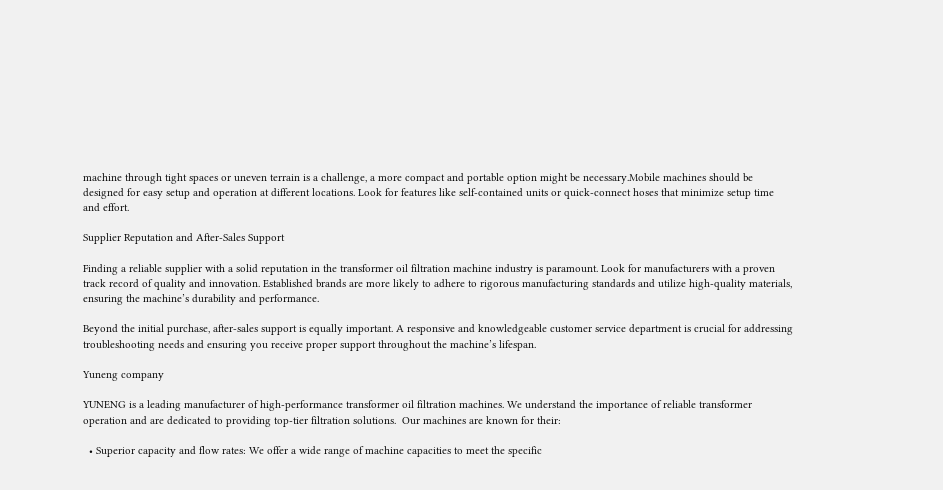machine through tight spaces or uneven terrain is a challenge, a more compact and portable option might be necessary.Mobile machines should be designed for easy setup and operation at different locations. Look for features like self-contained units or quick-connect hoses that minimize setup time and effort.

Supplier Reputation and After-Sales Support

Finding a reliable supplier with a solid reputation in the transformer oil filtration machine industry is paramount. Look for manufacturers with a proven track record of quality and innovation. Established brands are more likely to adhere to rigorous manufacturing standards and utilize high-quality materials, ensuring the machine’s durability and performance.

Beyond the initial purchase, after-sales support is equally important. A responsive and knowledgeable customer service department is crucial for addressing troubleshooting needs and ensuring you receive proper support throughout the machine’s lifespan.

Yuneng company

YUNENG is a leading manufacturer of high-performance transformer oil filtration machines. We understand the importance of reliable transformer operation and are dedicated to providing top-tier filtration solutions.  Our machines are known for their:

  • Superior capacity and flow rates: We offer a wide range of machine capacities to meet the specific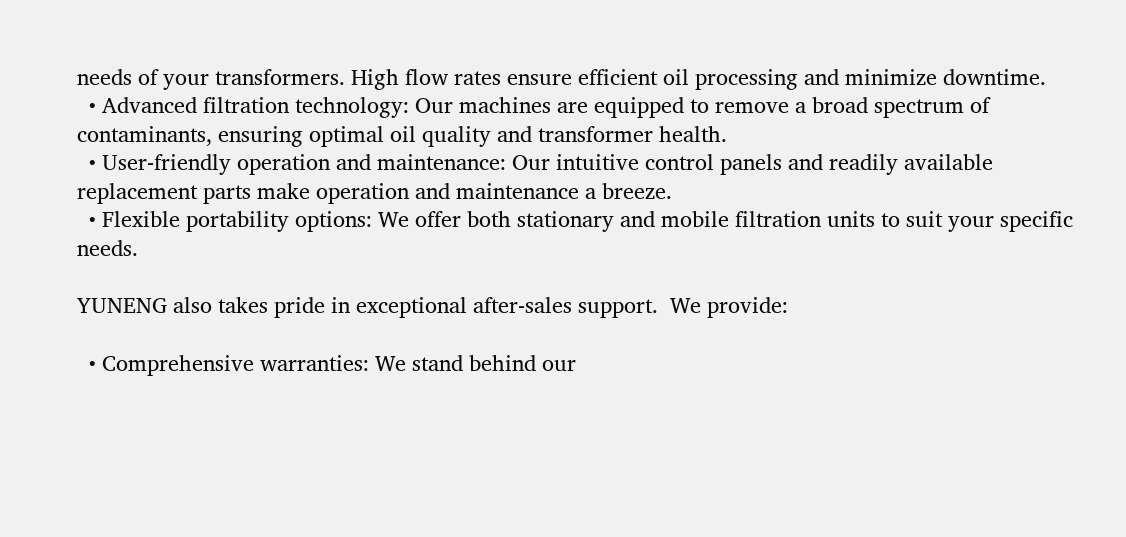needs of your transformers. High flow rates ensure efficient oil processing and minimize downtime.
  • Advanced filtration technology: Our machines are equipped to remove a broad spectrum of contaminants, ensuring optimal oil quality and transformer health.
  • User-friendly operation and maintenance: Our intuitive control panels and readily available replacement parts make operation and maintenance a breeze.
  • Flexible portability options: We offer both stationary and mobile filtration units to suit your specific needs.

YUNENG also takes pride in exceptional after-sales support.  We provide:

  • Comprehensive warranties: We stand behind our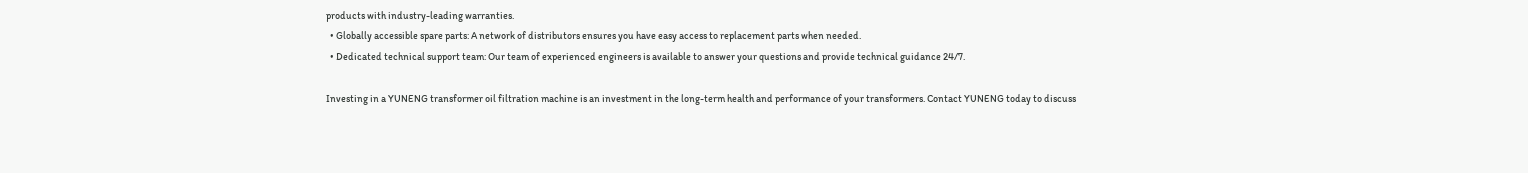products with industry-leading warranties.
  • Globally accessible spare parts: A network of distributors ensures you have easy access to replacement parts when needed.
  • Dedicated technical support team: Our team of experienced engineers is available to answer your questions and provide technical guidance 24/7.

Investing in a YUNENG transformer oil filtration machine is an investment in the long-term health and performance of your transformers. Contact YUNENG today to discuss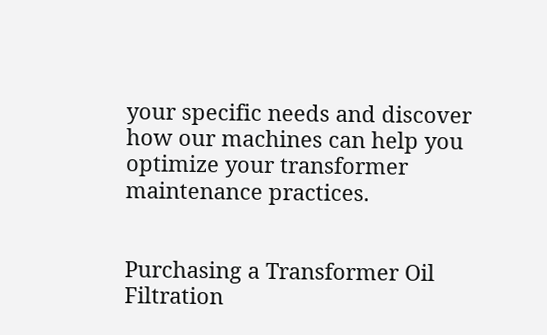your specific needs and discover how our machines can help you optimize your transformer maintenance practices.


Purchasing a Transformer Oil Filtration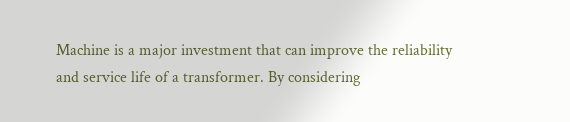Machine is a major investment that can improve the reliability and service life of a transformer. By considering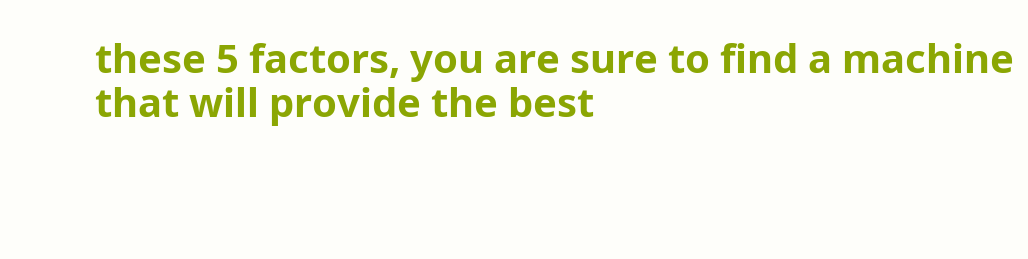these 5 factors, you are sure to find a machine that will provide the best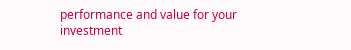performance and value for your investment